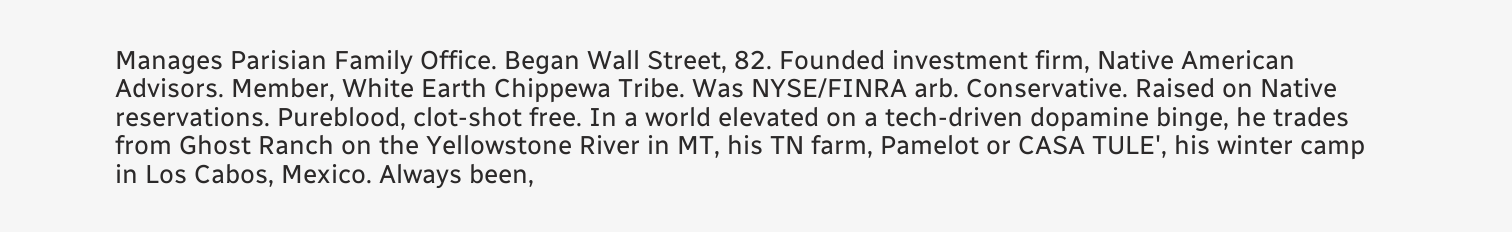Manages Parisian Family Office. Began Wall Street, 82. Founded investment firm, Native American Advisors. Member, White Earth Chippewa Tribe. Was NYSE/FINRA arb. Conservative. Raised on Native reservations. Pureblood, clot-shot free. In a world elevated on a tech-driven dopamine binge, he trades from Ghost Ranch on the Yellowstone River in MT, his TN farm, Pamelot or CASA TULE', his winter camp in Los Cabos, Mexico. Always been,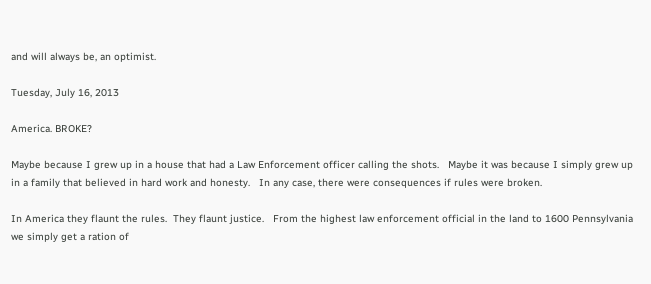and will always be, an optimist.

Tuesday, July 16, 2013

America. BROKE?

Maybe because I grew up in a house that had a Law Enforcement officer calling the shots.   Maybe it was because I simply grew up in a family that believed in hard work and honesty.   In any case, there were consequences if rules were broken.

In America they flaunt the rules.  They flaunt justice.   From the highest law enforcement official in the land to 1600 Pennsylvania we simply get a ration of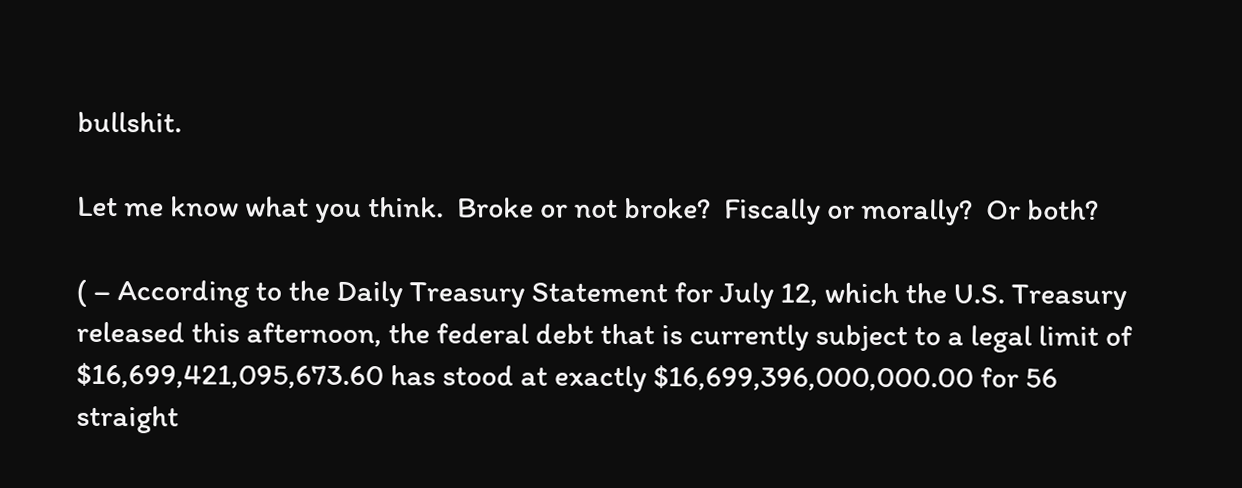bullshit.

Let me know what you think.  Broke or not broke?  Fiscally or morally?  Or both?

( – According to the Daily Treasury Statement for July 12, which the U.S. Treasury released this afternoon, the federal debt that is currently subject to a legal limit of $16,699,421,095,673.60 has stood at exactly $16,699,396,000,000.00 for 56 straight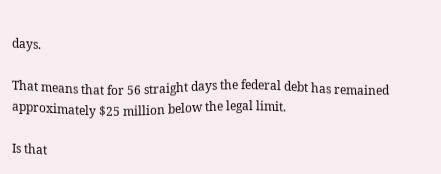days.

That means that for 56 straight days the federal debt has remained approximately $25 million below the legal limit.

Is that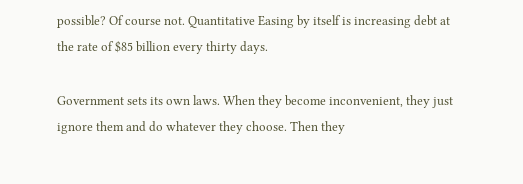possible? Of course not. Quantitative Easing by itself is increasing debt at the rate of $85 billion every thirty days.

Government sets its own laws. When they become inconvenient, they just ignore them and do whatever they choose. Then they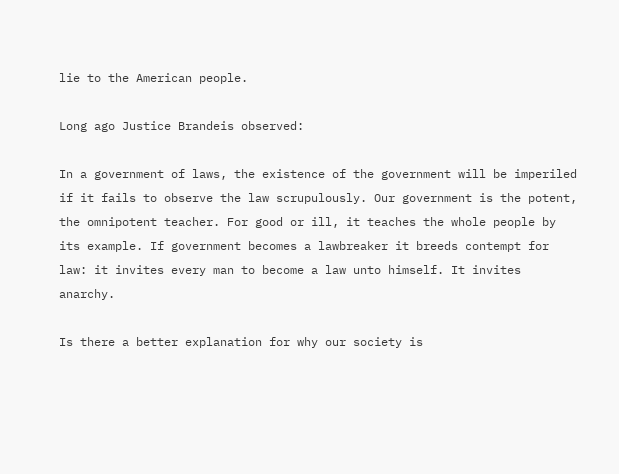lie to the American people.

Long ago Justice Brandeis observed:

In a government of laws, the existence of the government will be imperiled if it fails to observe the law scrupulously. Our government is the potent, the omnipotent teacher. For good or ill, it teaches the whole people by its example. If government becomes a lawbreaker it breeds contempt for law: it invites every man to become a law unto himself. It invites anarchy.

Is there a better explanation for why our society is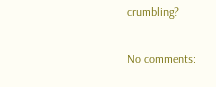crumbling?

No comments: